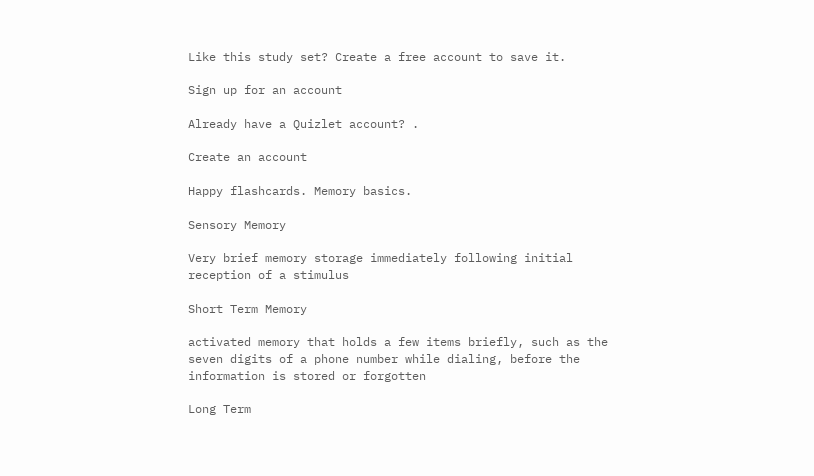Like this study set? Create a free account to save it.

Sign up for an account

Already have a Quizlet account? .

Create an account

Happy flashcards. Memory basics.

Sensory Memory

Very brief memory storage immediately following initial reception of a stimulus

Short Term Memory

activated memory that holds a few items briefly, such as the seven digits of a phone number while dialing, before the information is stored or forgotten

Long Term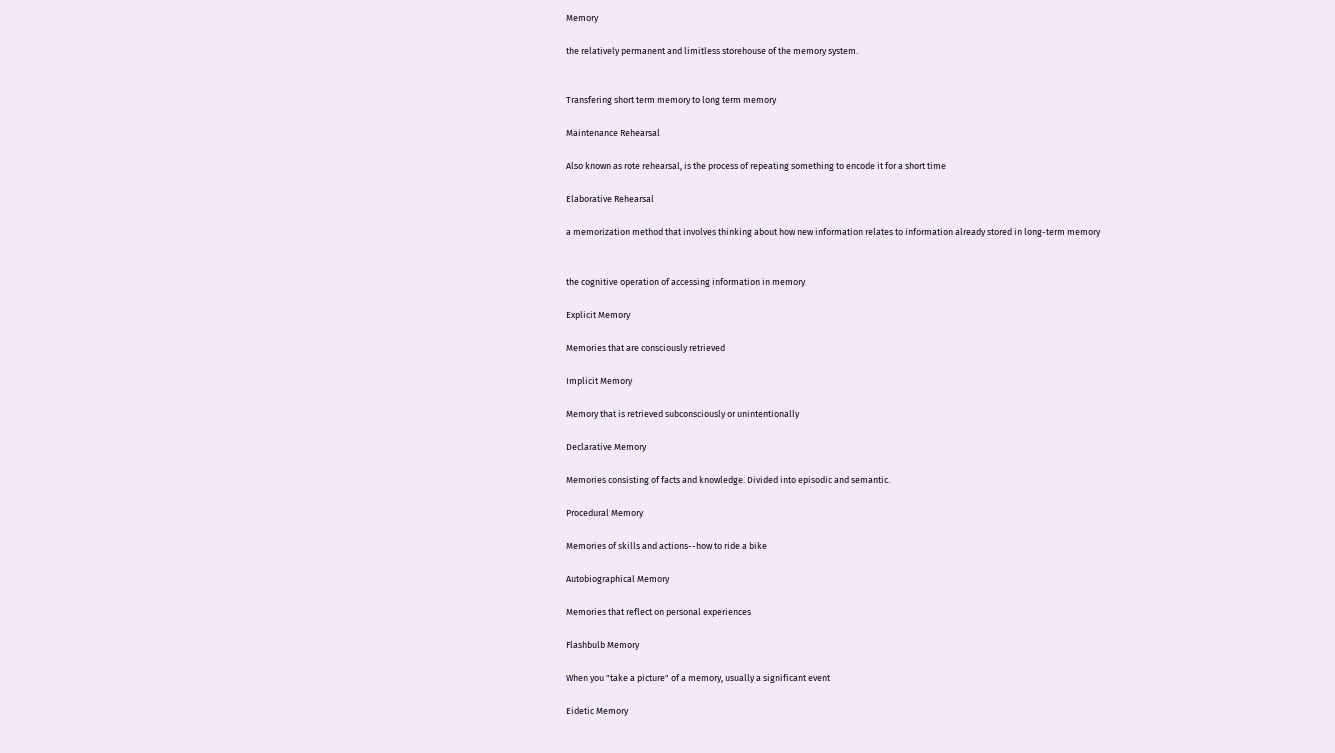Memory

the relatively permanent and limitless storehouse of the memory system.


Transfering short term memory to long term memory

Maintenance Rehearsal

Also known as rote rehearsal, is the process of repeating something to encode it for a short time

Elaborative Rehearsal

a memorization method that involves thinking about how new information relates to information already stored in long-term memory


the cognitive operation of accessing information in memory

Explicit Memory

Memories that are consciously retrieved

Implicit Memory

Memory that is retrieved subconsciously or unintentionally

Declarative Memory

Memories consisting of facts and knowledge. Divided into episodic and semantic.

Procedural Memory

Memories of skills and actions--how to ride a bike

Autobiographical Memory

Memories that reflect on personal experiences

Flashbulb Memory

When you "take a picture" of a memory, usually a significant event

Eidetic Memory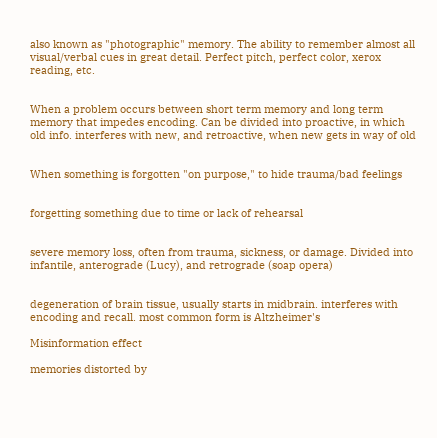also known as "photographic" memory. The ability to remember almost all visual/verbal cues in great detail. Perfect pitch, perfect color, xerox reading, etc.


When a problem occurs between short term memory and long term memory that impedes encoding. Can be divided into proactive, in which old info. interferes with new, and retroactive, when new gets in way of old


When something is forgotten "on purpose," to hide trauma/bad feelings


forgetting something due to time or lack of rehearsal


severe memory loss, often from trauma, sickness, or damage. Divided into infantile, anterograde (Lucy), and retrograde (soap opera)


degeneration of brain tissue, usually starts in midbrain. interferes with encoding and recall. most common form is Altzheimer's

Misinformation effect

memories distorted by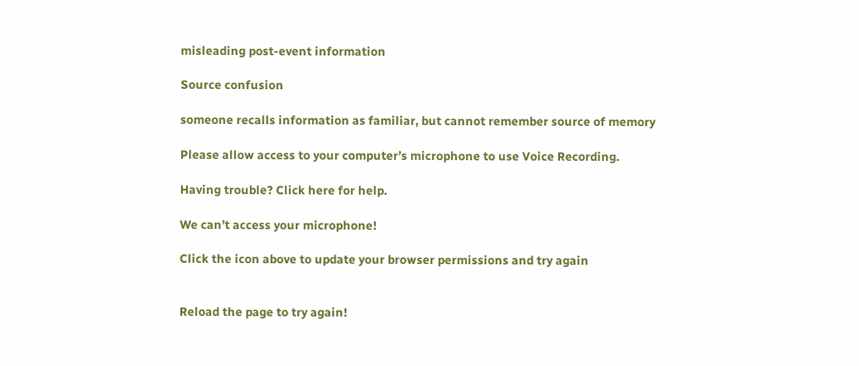misleading post-event information

Source confusion

someone recalls information as familiar, but cannot remember source of memory

Please allow access to your computer’s microphone to use Voice Recording.

Having trouble? Click here for help.

We can’t access your microphone!

Click the icon above to update your browser permissions and try again


Reload the page to try again!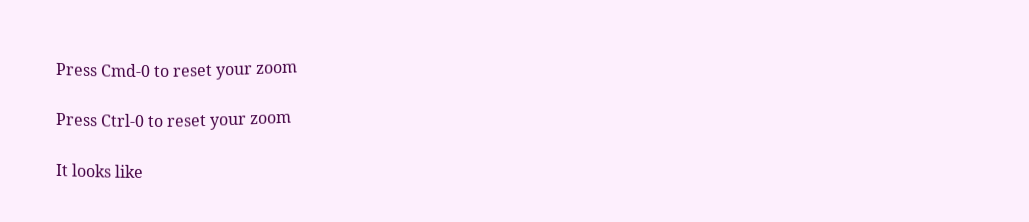Press Cmd-0 to reset your zoom

Press Ctrl-0 to reset your zoom

It looks like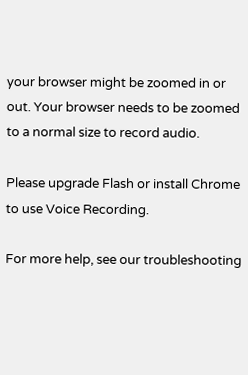your browser might be zoomed in or out. Your browser needs to be zoomed to a normal size to record audio.

Please upgrade Flash or install Chrome
to use Voice Recording.

For more help, see our troubleshooting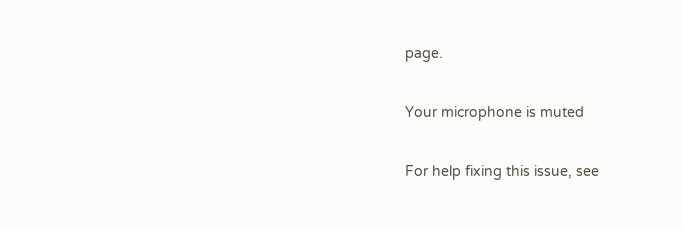page.

Your microphone is muted

For help fixing this issue, see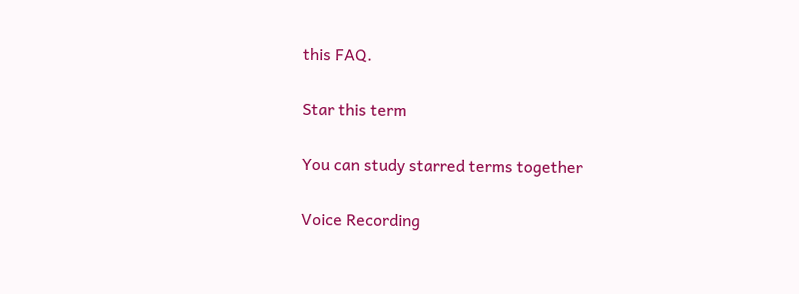this FAQ.

Star this term

You can study starred terms together

Voice Recording